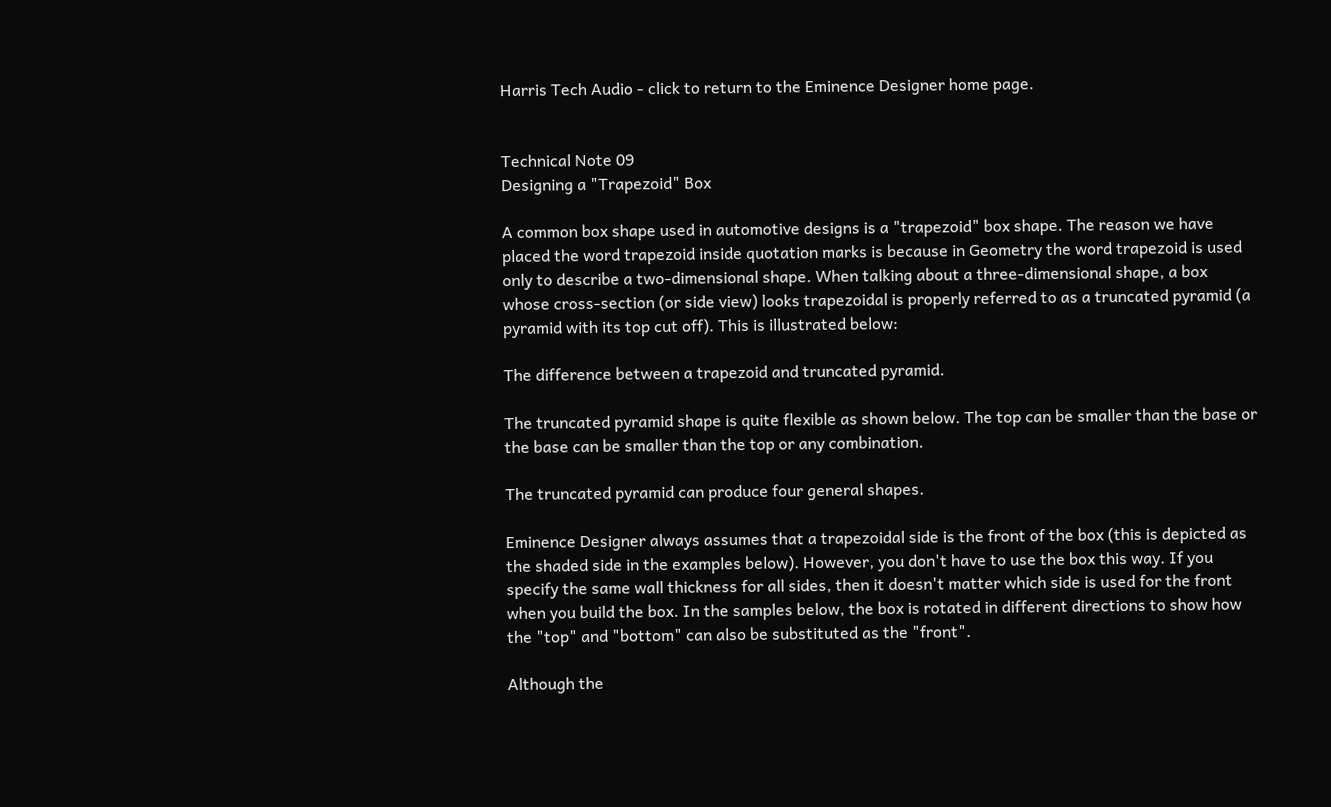Harris Tech Audio - click to return to the Eminence Designer home page.


Technical Note 09
Designing a "Trapezoid" Box

A common box shape used in automotive designs is a "trapezoid" box shape. The reason we have placed the word trapezoid inside quotation marks is because in Geometry the word trapezoid is used only to describe a two-dimensional shape. When talking about a three-dimensional shape, a box whose cross-section (or side view) looks trapezoidal is properly referred to as a truncated pyramid (a pyramid with its top cut off). This is illustrated below:

The difference between a trapezoid and truncated pyramid.

The truncated pyramid shape is quite flexible as shown below. The top can be smaller than the base or the base can be smaller than the top or any combination.

The truncated pyramid can produce four general shapes.

Eminence Designer always assumes that a trapezoidal side is the front of the box (this is depicted as the shaded side in the examples below). However, you don't have to use the box this way. If you specify the same wall thickness for all sides, then it doesn't matter which side is used for the front when you build the box. In the samples below, the box is rotated in different directions to show how the "top" and "bottom" can also be substituted as the "front".

Although the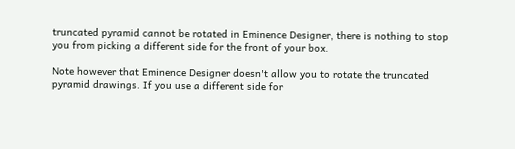truncated pyramid cannot be rotated in Eminence Designer, there is nothing to stop you from picking a different side for the front of your box.

Note however that Eminence Designer doesn't allow you to rotate the truncated pyramid drawings. If you use a different side for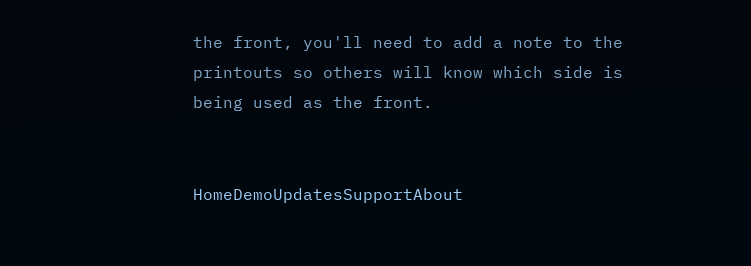the front, you'll need to add a note to the printouts so others will know which side is being used as the front.


HomeDemoUpdatesSupportAbout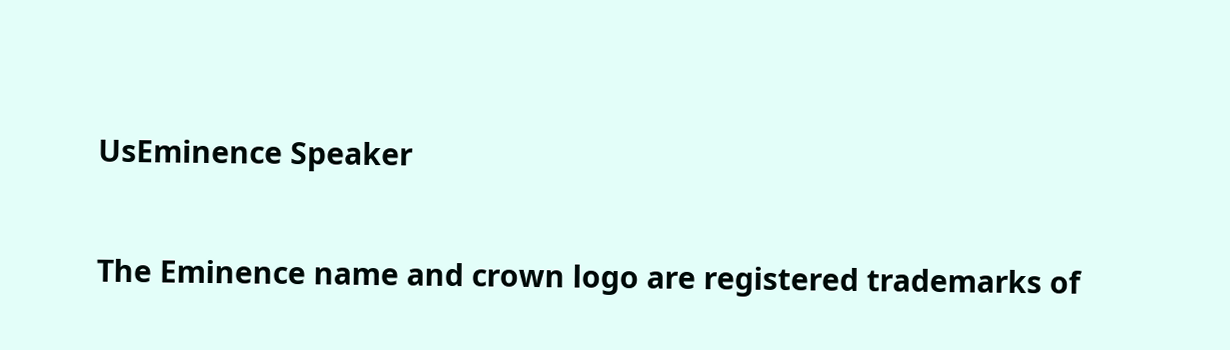UsEminence Speaker

The Eminence name and crown logo are registered trademarks of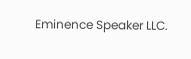Eminence Speaker LLC.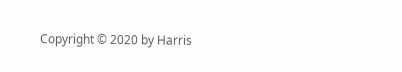Copyright © 2020 by Harris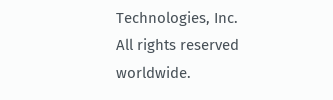Technologies, Inc. All rights reserved worldwide.